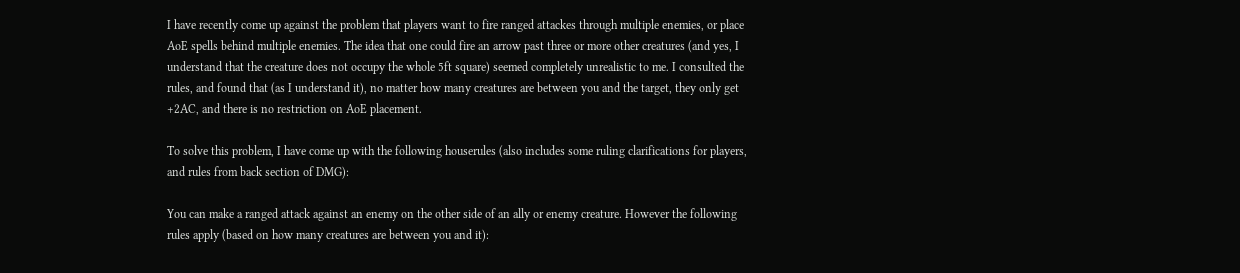I have recently come up against the problem that players want to fire ranged attackes through multiple enemies, or place AoE spells behind multiple enemies. The idea that one could fire an arrow past three or more other creatures (and yes, I understand that the creature does not occupy the whole 5ft square) seemed completely unrealistic to me. I consulted the rules, and found that (as I understand it), no matter how many creatures are between you and the target, they only get +2AC, and there is no restriction on AoE placement.

To solve this problem, I have come up with the following houserules (also includes some ruling clarifications for players, and rules from back section of DMG):

You can make a ranged attack against an enemy on the other side of an ally or enemy creature. However the following rules apply (based on how many creatures are between you and it):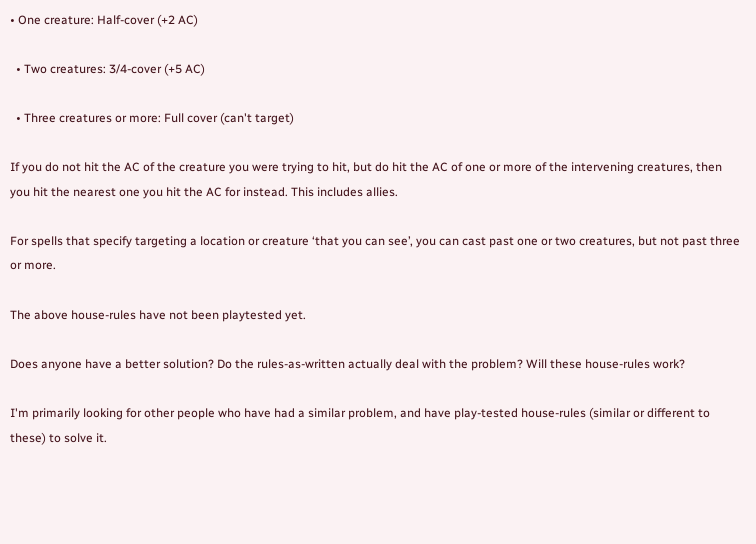• One creature: Half-cover (+2 AC)

  • Two creatures: 3/4-cover (+5 AC)

  • Three creatures or more: Full cover (can't target)

If you do not hit the AC of the creature you were trying to hit, but do hit the AC of one or more of the intervening creatures, then you hit the nearest one you hit the AC for instead. This includes allies.

For spells that specify targeting a location or creature ‘that you can see’, you can cast past one or two creatures, but not past three or more.

The above house-rules have not been playtested yet.

Does anyone have a better solution? Do the rules-as-written actually deal with the problem? Will these house-rules work?

I'm primarily looking for other people who have had a similar problem, and have play-tested house-rules (similar or different to these) to solve it.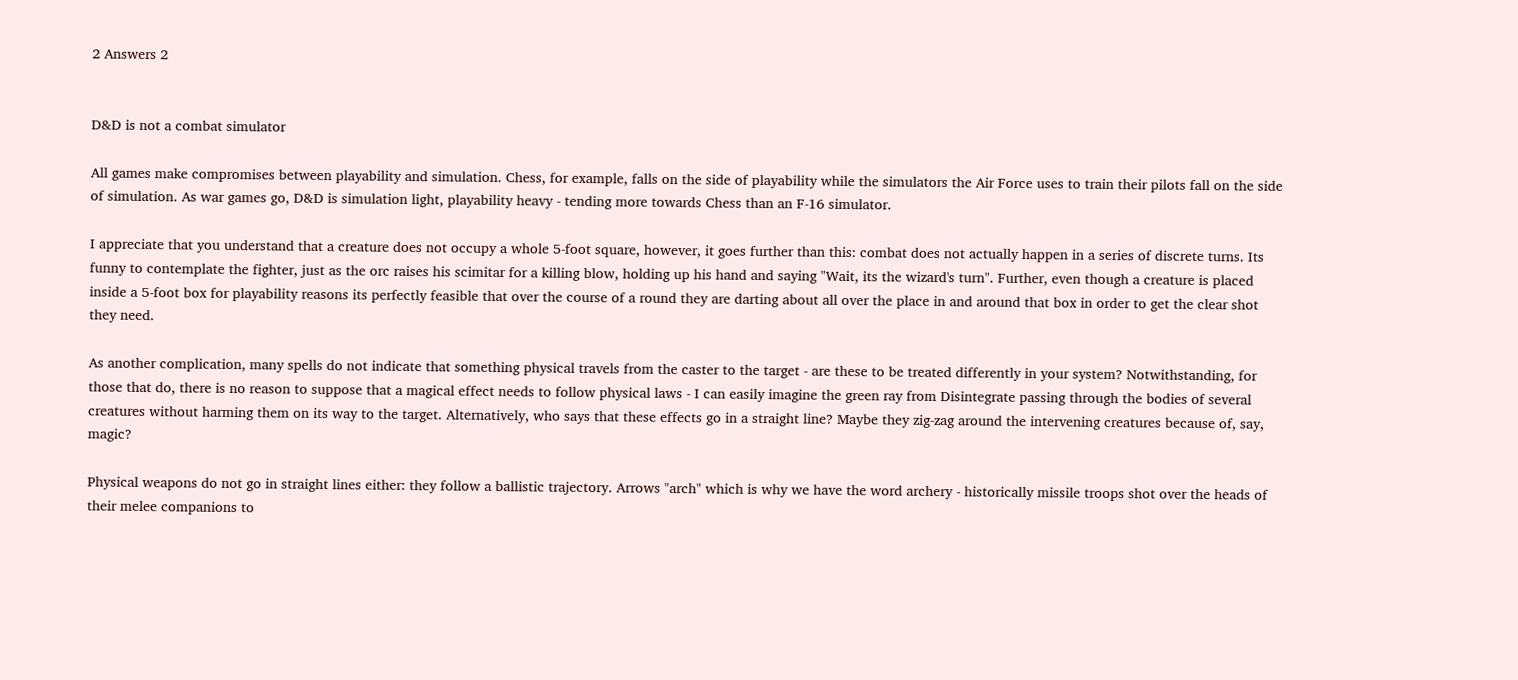2 Answers 2


D&D is not a combat simulator

All games make compromises between playability and simulation. Chess, for example, falls on the side of playability while the simulators the Air Force uses to train their pilots fall on the side of simulation. As war games go, D&D is simulation light, playability heavy - tending more towards Chess than an F-16 simulator.

I appreciate that you understand that a creature does not occupy a whole 5-foot square, however, it goes further than this: combat does not actually happen in a series of discrete turns. Its funny to contemplate the fighter, just as the orc raises his scimitar for a killing blow, holding up his hand and saying "Wait, its the wizard's turn". Further, even though a creature is placed inside a 5-foot box for playability reasons its perfectly feasible that over the course of a round they are darting about all over the place in and around that box in order to get the clear shot they need.

As another complication, many spells do not indicate that something physical travels from the caster to the target - are these to be treated differently in your system? Notwithstanding, for those that do, there is no reason to suppose that a magical effect needs to follow physical laws - I can easily imagine the green ray from Disintegrate passing through the bodies of several creatures without harming them on its way to the target. Alternatively, who says that these effects go in a straight line? Maybe they zig-zag around the intervening creatures because of, say, magic?

Physical weapons do not go in straight lines either: they follow a ballistic trajectory. Arrows "arch" which is why we have the word archery - historically missile troops shot over the heads of their melee companions to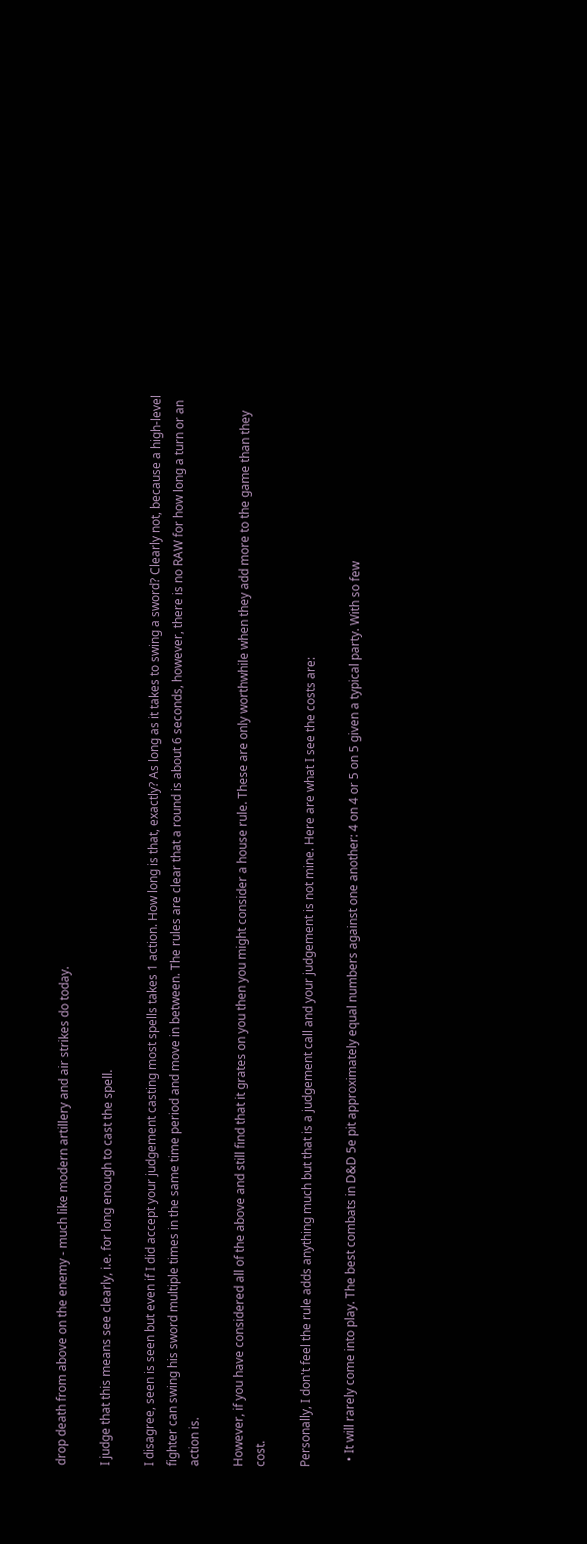drop death from above on the enemy - much like modern artillery and air strikes do today.

I judge that this means see clearly, i.e. for long enough to cast the spell.

I disagree, seen is seen but even if I did accept your judgement casting most spells takes 1 action. How long is that, exactly? As long as it takes to swing a sword? Clearly not, because a high-level fighter can swing his sword multiple times in the same time period and move in between. The rules are clear that a round is about 6 seconds, however, there is no RAW for how long a turn or an action is.

However, if you have considered all of the above and still find that it grates on you then you might consider a house rule. These are only worthwhile when they add more to the game than they cost.

Personally, I don't feel the rule adds anything much but that is a judgement call and your judgement is not mine. Here are what I see the costs are:

  • It will rarely come into play. The best combats in D&D 5e pit approximately equal numbers against one another: 4 on 4 or 5 on 5 given a typical party. With so few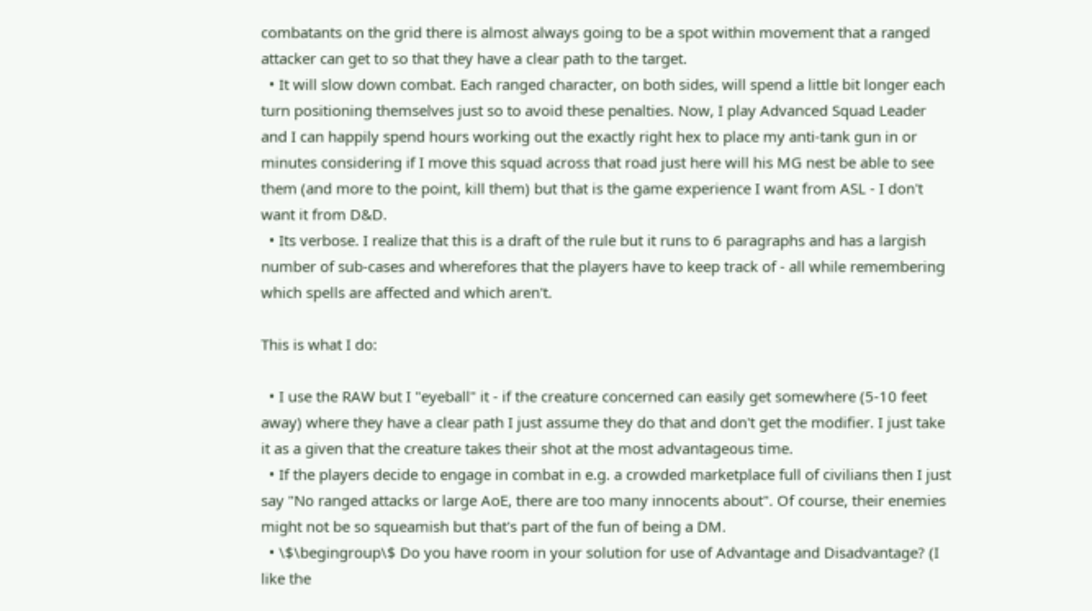combatants on the grid there is almost always going to be a spot within movement that a ranged attacker can get to so that they have a clear path to the target.
  • It will slow down combat. Each ranged character, on both sides, will spend a little bit longer each turn positioning themselves just so to avoid these penalties. Now, I play Advanced Squad Leader and I can happily spend hours working out the exactly right hex to place my anti-tank gun in or minutes considering if I move this squad across that road just here will his MG nest be able to see them (and more to the point, kill them) but that is the game experience I want from ASL - I don't want it from D&D.
  • Its verbose. I realize that this is a draft of the rule but it runs to 6 paragraphs and has a largish number of sub-cases and wherefores that the players have to keep track of - all while remembering which spells are affected and which aren't.

This is what I do:

  • I use the RAW but I "eyeball" it - if the creature concerned can easily get somewhere (5-10 feet away) where they have a clear path I just assume they do that and don't get the modifier. I just take it as a given that the creature takes their shot at the most advantageous time.
  • If the players decide to engage in combat in e.g. a crowded marketplace full of civilians then I just say "No ranged attacks or large AoE, there are too many innocents about". Of course, their enemies might not be so squeamish but that's part of the fun of being a DM.
  • \$\begingroup\$ Do you have room in your solution for use of Advantage and Disadvantage? (I like the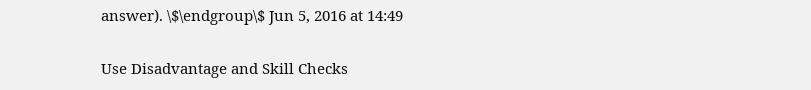answer). \$\endgroup\$ Jun 5, 2016 at 14:49

Use Disadvantage and Skill Checks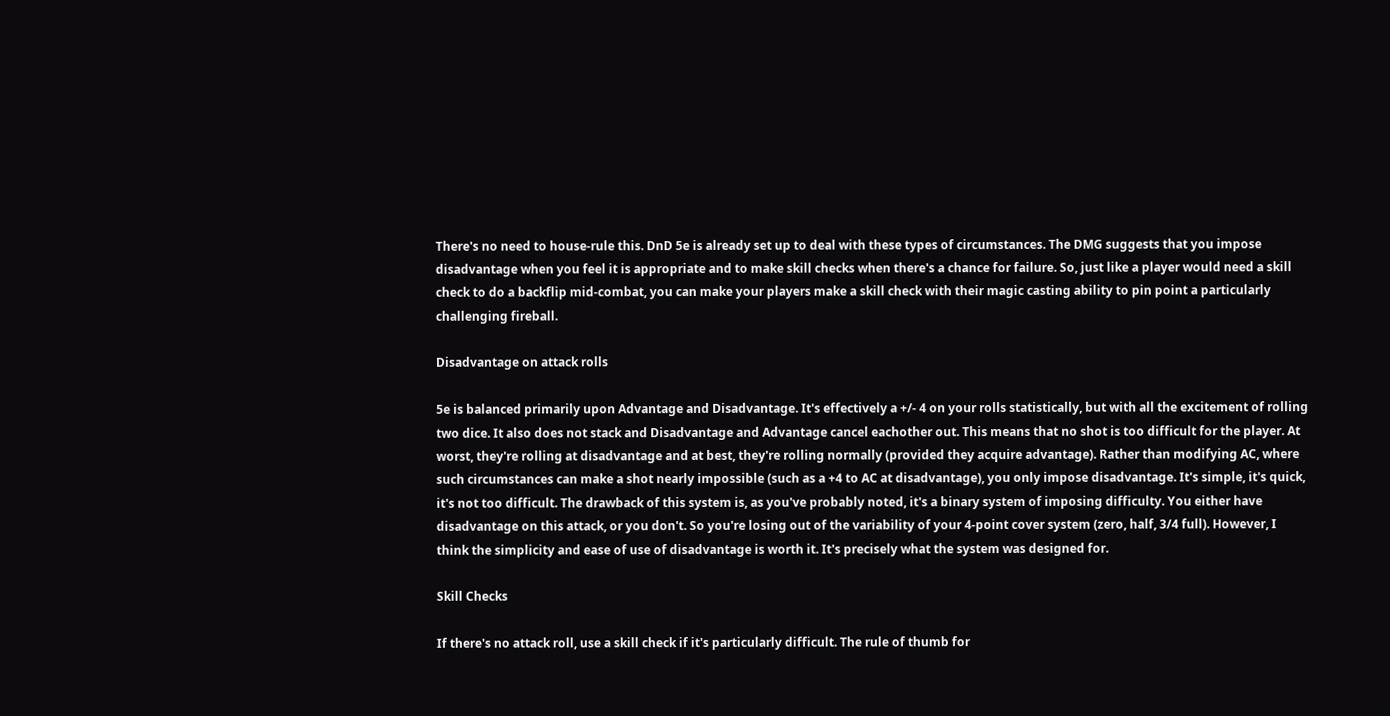There's no need to house-rule this. DnD 5e is already set up to deal with these types of circumstances. The DMG suggests that you impose disadvantage when you feel it is appropriate and to make skill checks when there's a chance for failure. So, just like a player would need a skill check to do a backflip mid-combat, you can make your players make a skill check with their magic casting ability to pin point a particularly challenging fireball.

Disadvantage on attack rolls

5e is balanced primarily upon Advantage and Disadvantage. It's effectively a +/- 4 on your rolls statistically, but with all the excitement of rolling two dice. It also does not stack and Disadvantage and Advantage cancel eachother out. This means that no shot is too difficult for the player. At worst, they're rolling at disadvantage and at best, they're rolling normally (provided they acquire advantage). Rather than modifying AC, where such circumstances can make a shot nearly impossible (such as a +4 to AC at disadvantage), you only impose disadvantage. It's simple, it's quick, it's not too difficult. The drawback of this system is, as you've probably noted, it's a binary system of imposing difficulty. You either have disadvantage on this attack, or you don't. So you're losing out of the variability of your 4-point cover system (zero, half, 3/4 full). However, I think the simplicity and ease of use of disadvantage is worth it. It's precisely what the system was designed for.

Skill Checks

If there's no attack roll, use a skill check if it's particularly difficult. The rule of thumb for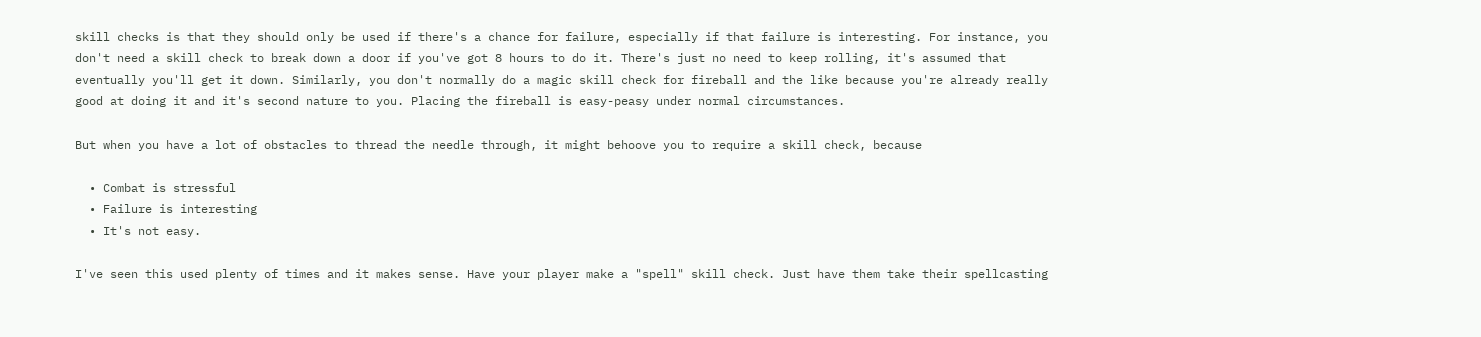skill checks is that they should only be used if there's a chance for failure, especially if that failure is interesting. For instance, you don't need a skill check to break down a door if you've got 8 hours to do it. There's just no need to keep rolling, it's assumed that eventually you'll get it down. Similarly, you don't normally do a magic skill check for fireball and the like because you're already really good at doing it and it's second nature to you. Placing the fireball is easy-peasy under normal circumstances.

But when you have a lot of obstacles to thread the needle through, it might behoove you to require a skill check, because

  • Combat is stressful
  • Failure is interesting
  • It's not easy.

I've seen this used plenty of times and it makes sense. Have your player make a "spell" skill check. Just have them take their spellcasting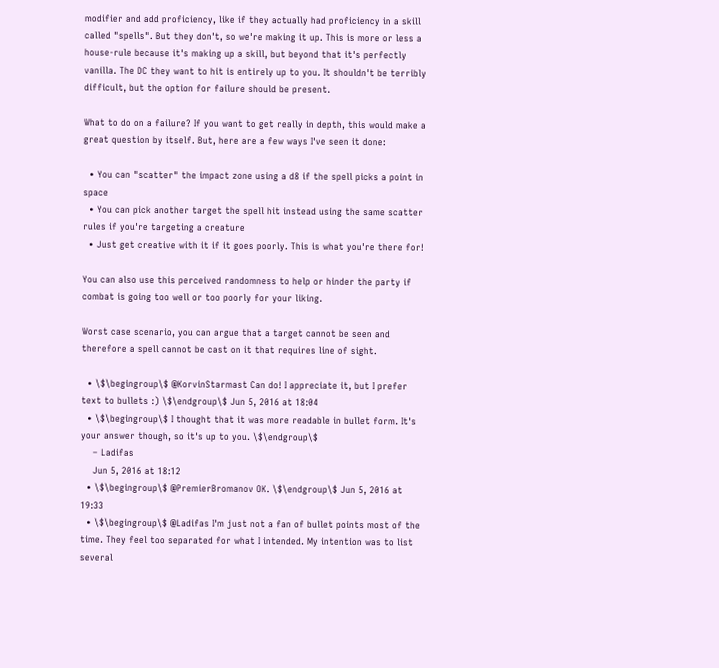modifier and add proficiency, like if they actually had proficiency in a skill called "spells". But they don't, so we're making it up. This is more or less a house-rule because it's making up a skill, but beyond that it's perfectly vanilla. The DC they want to hit is entirely up to you. It shouldn't be terribly difficult, but the option for failure should be present.

What to do on a failure? If you want to get really in depth, this would make a great question by itself. But, here are a few ways I've seen it done:

  • You can "scatter" the impact zone using a d8 if the spell picks a point in space
  • You can pick another target the spell hit instead using the same scatter rules if you're targeting a creature
  • Just get creative with it if it goes poorly. This is what you're there for!

You can also use this perceived randomness to help or hinder the party if combat is going too well or too poorly for your liking.

Worst case scenario, you can argue that a target cannot be seen and therefore a spell cannot be cast on it that requires line of sight.

  • \$\begingroup\$ @KorvinStarmast Can do! I appreciate it, but I prefer text to bullets :) \$\endgroup\$ Jun 5, 2016 at 18:04
  • \$\begingroup\$ I thought that it was more readable in bullet form. It's your answer though, so it's up to you. \$\endgroup\$
    – Ladifas
    Jun 5, 2016 at 18:12
  • \$\begingroup\$ @PremierBromanov OK. \$\endgroup\$ Jun 5, 2016 at 19:33
  • \$\begingroup\$ @Ladifas I'm just not a fan of bullet points most of the time. They feel too separated for what I intended. My intention was to list several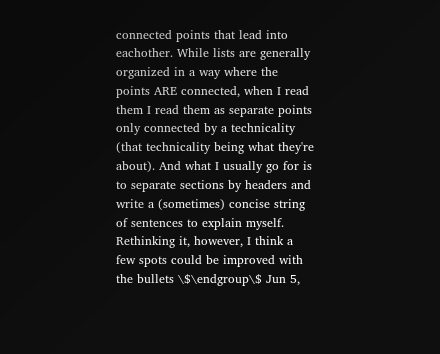connected points that lead into eachother. While lists are generally organized in a way where the points ARE connected, when I read them I read them as separate points only connected by a technicality (that technicality being what they're about). And what I usually go for is to separate sections by headers and write a (sometimes) concise string of sentences to explain myself. Rethinking it, however, I think a few spots could be improved with the bullets \$\endgroup\$ Jun 5,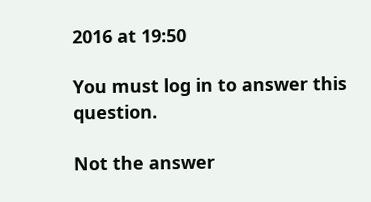2016 at 19:50

You must log in to answer this question.

Not the answer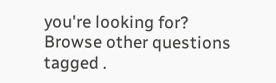you're looking for? Browse other questions tagged .